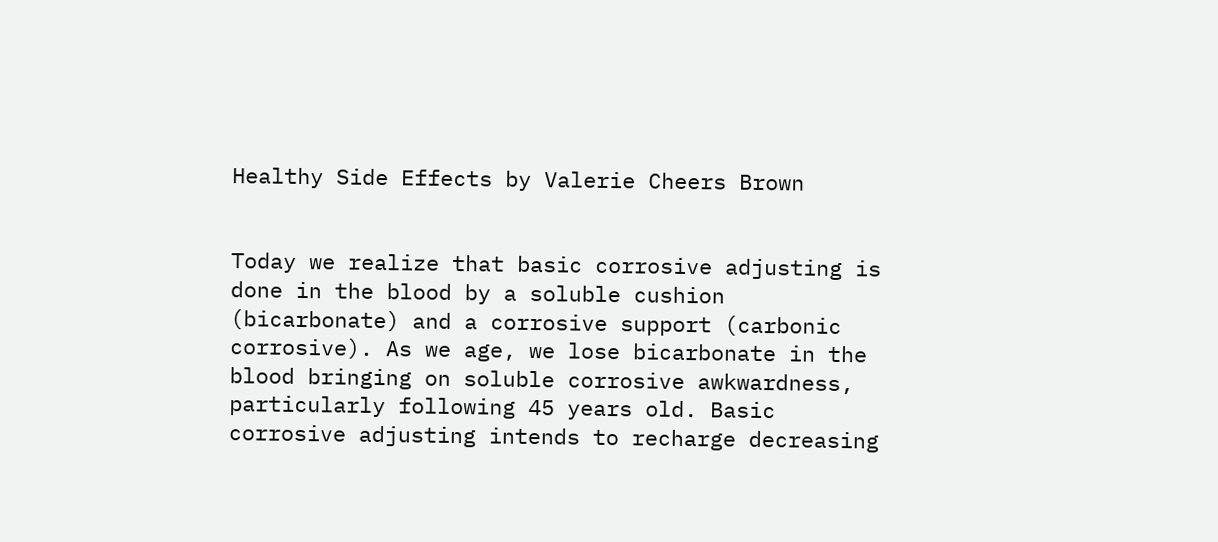Healthy Side Effects by Valerie Cheers Brown


Today we realize that basic corrosive adjusting is done in the blood by a soluble cushion (bicarbonate) and a corrosive support (carbonic corrosive). As we age, we lose bicarbonate in the blood bringing on soluble corrosive awkwardness, particularly following 45 years old. Basic corrosive adjusting intends to recharge decreasing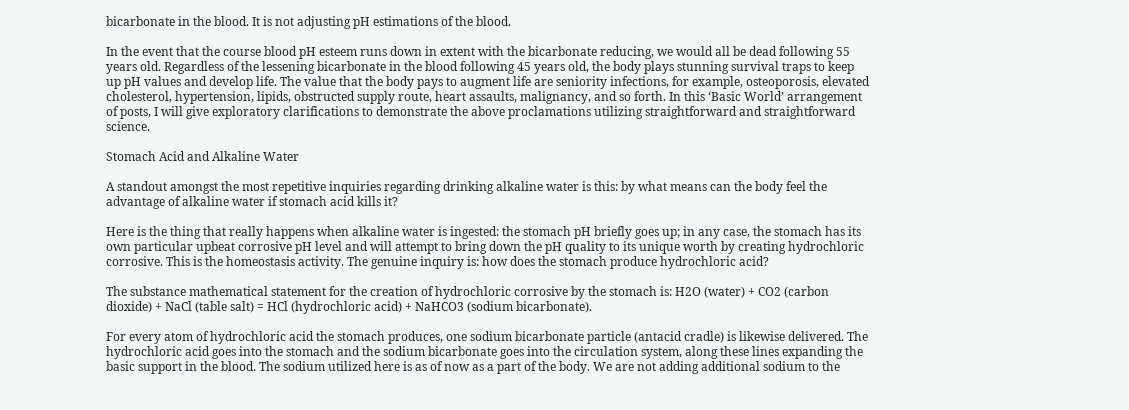bicarbonate in the blood. It is not adjusting pH estimations of the blood.

In the event that the course blood pH esteem runs down in extent with the bicarbonate reducing, we would all be dead following 55 years old. Regardless of the lessening bicarbonate in the blood following 45 years old, the body plays stunning survival traps to keep up pH values and develop life. The value that the body pays to augment life are seniority infections, for example, osteoporosis, elevated cholesterol, hypertension, lipids, obstructed supply route, heart assaults, malignancy, and so forth. In this ‘Basic World’ arrangement of posts, I will give exploratory clarifications to demonstrate the above proclamations utilizing straightforward and straightforward science.

Stomach Acid and Alkaline Water

A standout amongst the most repetitive inquiries regarding drinking alkaline water is this: by what means can the body feel the advantage of alkaline water if stomach acid kills it?

Here is the thing that really happens when alkaline water is ingested: the stomach pH briefly goes up; in any case, the stomach has its own particular upbeat corrosive pH level and will attempt to bring down the pH quality to its unique worth by creating hydrochloric corrosive. This is the homeostasis activity. The genuine inquiry is: how does the stomach produce hydrochloric acid?

The substance mathematical statement for the creation of hydrochloric corrosive by the stomach is: H2O (water) + CO2 (carbon dioxide) + NaCl (table salt) = HCl (hydrochloric acid) + NaHCO3 (sodium bicarbonate).

For every atom of hydrochloric acid the stomach produces, one sodium bicarbonate particle (antacid cradle) is likewise delivered. The hydrochloric acid goes into the stomach and the sodium bicarbonate goes into the circulation system, along these lines expanding the basic support in the blood. The sodium utilized here is as of now as a part of the body. We are not adding additional sodium to the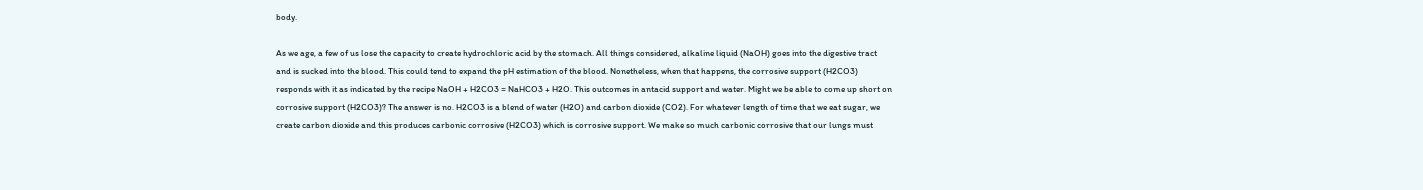body.

As we age, a few of us lose the capacity to create hydrochloric acid by the stomach. All things considered, alkaline liquid (NaOH) goes into the digestive tract and is sucked into the blood. This could tend to expand the pH estimation of the blood. Nonetheless, when that happens, the corrosive support (H2CO3) responds with it as indicated by the recipe NaOH + H2CO3 = NaHCO3 + H2O. This outcomes in antacid support and water. Might we be able to come up short on corrosive support (H2CO3)? The answer is no. H2CO3 is a blend of water (H2O) and carbon dioxide (CO2). For whatever length of time that we eat sugar, we create carbon dioxide and this produces carbonic corrosive (H2CO3) which is corrosive support. We make so much carbonic corrosive that our lungs must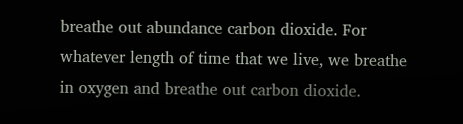breathe out abundance carbon dioxide. For whatever length of time that we live, we breathe in oxygen and breathe out carbon dioxide.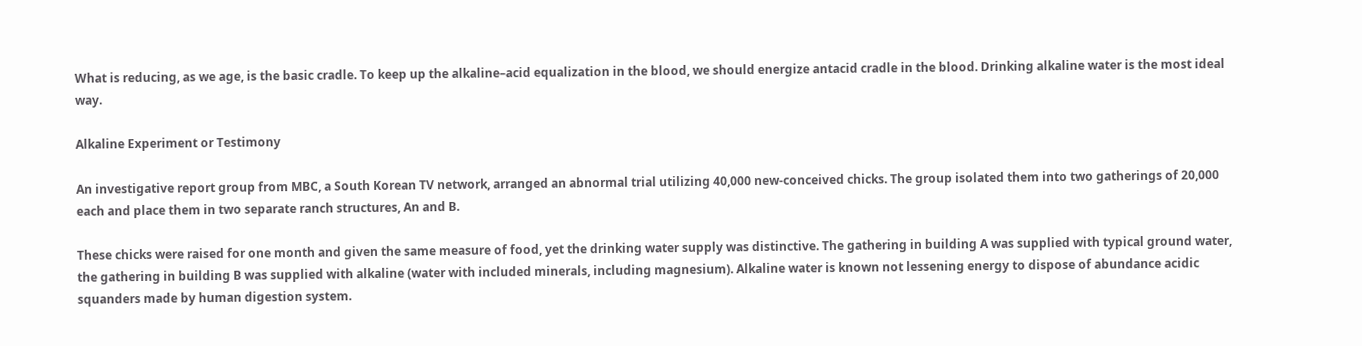What is reducing, as we age, is the basic cradle. To keep up the alkaline–acid equalization in the blood, we should energize antacid cradle in the blood. Drinking alkaline water is the most ideal way.

Alkaline Experiment or Testimony

An investigative report group from MBC, a South Korean TV network, arranged an abnormal trial utilizing 40,000 new-conceived chicks. The group isolated them into two gatherings of 20,000 each and place them in two separate ranch structures, An and B.

These chicks were raised for one month and given the same measure of food, yet the drinking water supply was distinctive. The gathering in building A was supplied with typical ground water, the gathering in building B was supplied with alkaline (water with included minerals, including magnesium). Alkaline water is known not lessening energy to dispose of abundance acidic squanders made by human digestion system.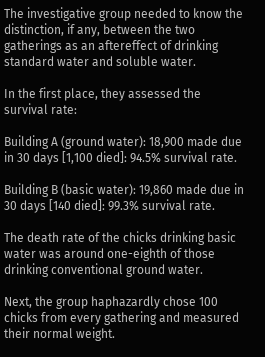The investigative group needed to know the distinction, if any, between the two gatherings as an aftereffect of drinking standard water and soluble water.

In the first place, they assessed the survival rate:

Building A (ground water): 18,900 made due in 30 days [1,100 died]: 94.5% survival rate.

Building B (basic water): 19,860 made due in 30 days [140 died]: 99.3% survival rate.

The death rate of the chicks drinking basic water was around one-eighth of those drinking conventional ground water.

Next, the group haphazardly chose 100 chicks from every gathering and measured their normal weight.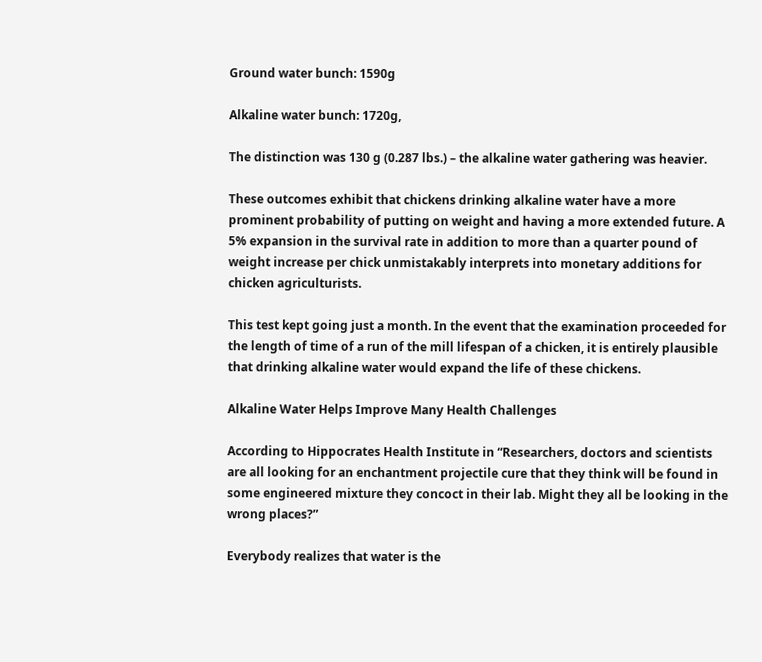Ground water bunch: 1590g

Alkaline water bunch: 1720g,

The distinction was 130 g (0.287 lbs.) – the alkaline water gathering was heavier.

These outcomes exhibit that chickens drinking alkaline water have a more prominent probability of putting on weight and having a more extended future. A 5% expansion in the survival rate in addition to more than a quarter pound of weight increase per chick unmistakably interprets into monetary additions for chicken agriculturists.

This test kept going just a month. In the event that the examination proceeded for the length of time of a run of the mill lifespan of a chicken, it is entirely plausible that drinking alkaline water would expand the life of these chickens.

Alkaline Water Helps Improve Many Health Challenges

According to Hippocrates Health Institute in “Researchers, doctors and scientists are all looking for an enchantment projectile cure that they think will be found in some engineered mixture they concoct in their lab. Might they all be looking in the wrong places?”

Everybody realizes that water is the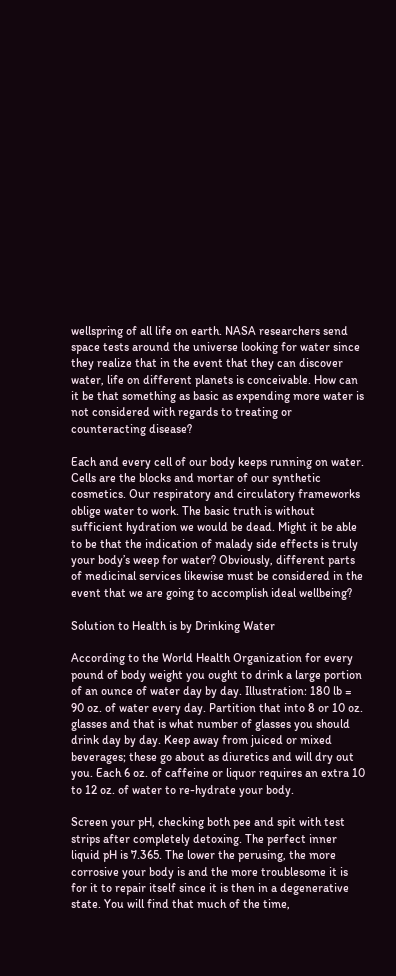wellspring of all life on earth. NASA researchers send space tests around the universe looking for water since they realize that in the event that they can discover water, life on different planets is conceivable. How can it be that something as basic as expending more water is not considered with regards to treating or counteracting disease?

Each and every cell of our body keeps running on water. Cells are the blocks and mortar of our synthetic cosmetics. Our respiratory and circulatory frameworks oblige water to work. The basic truth is without sufficient hydration we would be dead. Might it be able to be that the indication of malady side effects is truly your body’s weep for water? Obviously, different parts of medicinal services likewise must be considered in the event that we are going to accomplish ideal wellbeing?

Solution to Health is by Drinking Water

According to the World Health Organization for every pound of body weight you ought to drink a large portion of an ounce of water day by day. Illustration: 180 lb = 90 oz. of water every day. Partition that into 8 or 10 oz. glasses and that is what number of glasses you should drink day by day. Keep away from juiced or mixed beverages; these go about as diuretics and will dry out you. Each 6 oz. of caffeine or liquor requires an extra 10 to 12 oz. of water to re-hydrate your body.

Screen your pH, checking both pee and spit with test strips after completely detoxing. The perfect inner liquid pH is 7.365. The lower the perusing, the more corrosive your body is and the more troublesome it is for it to repair itself since it is then in a degenerative state. You will find that much of the time,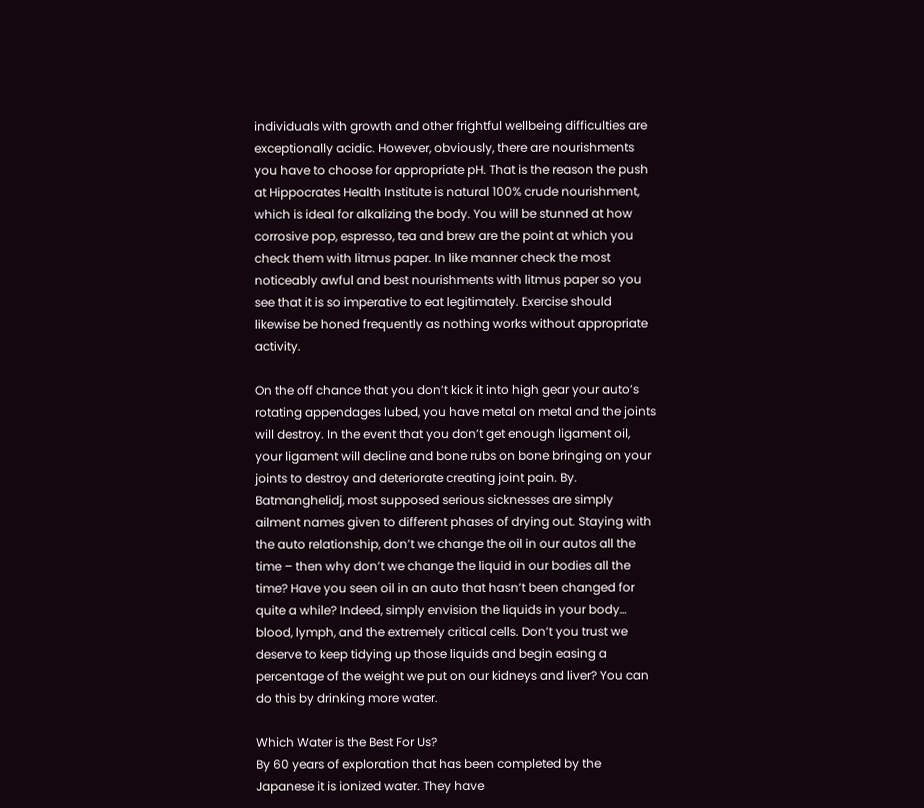individuals with growth and other frightful wellbeing difficulties are exceptionally acidic. However, obviously, there are nourishments you have to choose for appropriate pH. That is the reason the push at Hippocrates Health Institute is natural 100% crude nourishment, which is ideal for alkalizing the body. You will be stunned at how corrosive pop, espresso, tea and brew are the point at which you check them with litmus paper. In like manner check the most noticeably awful and best nourishments with litmus paper so you see that it is so imperative to eat legitimately. Exercise should likewise be honed frequently as nothing works without appropriate activity.

On the off chance that you don’t kick it into high gear your auto’s rotating appendages lubed, you have metal on metal and the joints will destroy. In the event that you don’t get enough ligament oil, your ligament will decline and bone rubs on bone bringing on your joints to destroy and deteriorate creating joint pain. By. Batmanghelidj, most supposed serious sicknesses are simply ailment names given to different phases of drying out. Staying with the auto relationship, don’t we change the oil in our autos all the time – then why don’t we change the liquid in our bodies all the time? Have you seen oil in an auto that hasn’t been changed for quite a while? Indeed, simply envision the liquids in your body… blood, lymph, and the extremely critical cells. Don’t you trust we deserve to keep tidying up those liquids and begin easing a percentage of the weight we put on our kidneys and liver? You can do this by drinking more water.

Which Water is the Best For Us?
By 60 years of exploration that has been completed by the Japanese it is ionized water. They have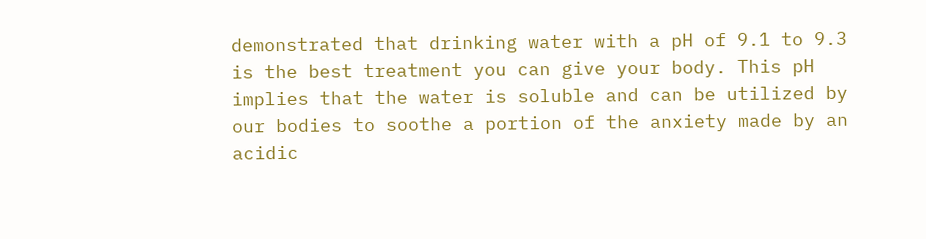demonstrated that drinking water with a pH of 9.1 to 9.3 is the best treatment you can give your body. This pH implies that the water is soluble and can be utilized by our bodies to soothe a portion of the anxiety made by an acidic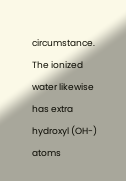circumstance. The ionized water likewise has extra hydroxyl (OH-) atoms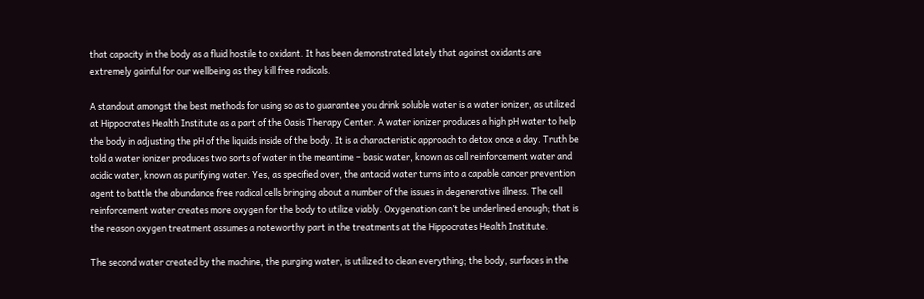that capacity in the body as a fluid hostile to oxidant. It has been demonstrated lately that against oxidants are extremely gainful for our wellbeing as they kill free radicals.

A standout amongst the best methods for using so as to guarantee you drink soluble water is a water ionizer, as utilized at Hippocrates Health Institute as a part of the Oasis Therapy Center. A water ionizer produces a high pH water to help the body in adjusting the pH of the liquids inside of the body. It is a characteristic approach to detox once a day. Truth be told a water ionizer produces two sorts of water in the meantime – basic water, known as cell reinforcement water and acidic water, known as purifying water. Yes, as specified over, the antacid water turns into a capable cancer prevention agent to battle the abundance free radical cells bringing about a number of the issues in degenerative illness. The cell reinforcement water creates more oxygen for the body to utilize viably. Oxygenation can’t be underlined enough; that is the reason oxygen treatment assumes a noteworthy part in the treatments at the Hippocrates Health Institute.

The second water created by the machine, the purging water, is utilized to clean everything; the body, surfaces in the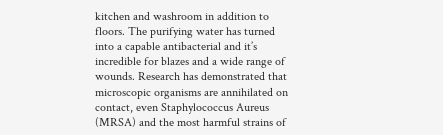kitchen and washroom in addition to floors. The purifying water has turned into a capable antibacterial and it’s incredible for blazes and a wide range of wounds. Research has demonstrated that microscopic organisms are annihilated on contact, even Staphylococcus Aureus (MRSA) and the most harmful strains of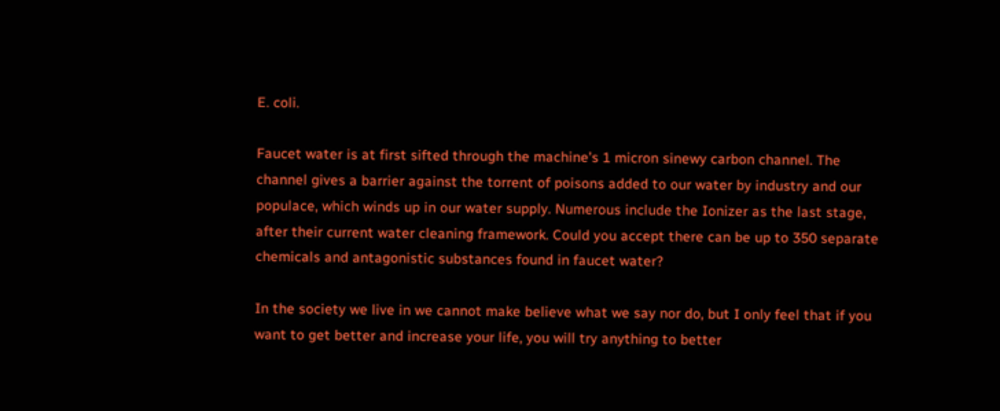E. coli.

Faucet water is at first sifted through the machine’s 1 micron sinewy carbon channel. The channel gives a barrier against the torrent of poisons added to our water by industry and our populace, which winds up in our water supply. Numerous include the Ionizer as the last stage, after their current water cleaning framework. Could you accept there can be up to 350 separate chemicals and antagonistic substances found in faucet water?

In the society we live in we cannot make believe what we say nor do, but I only feel that if you want to get better and increase your life, you will try anything to better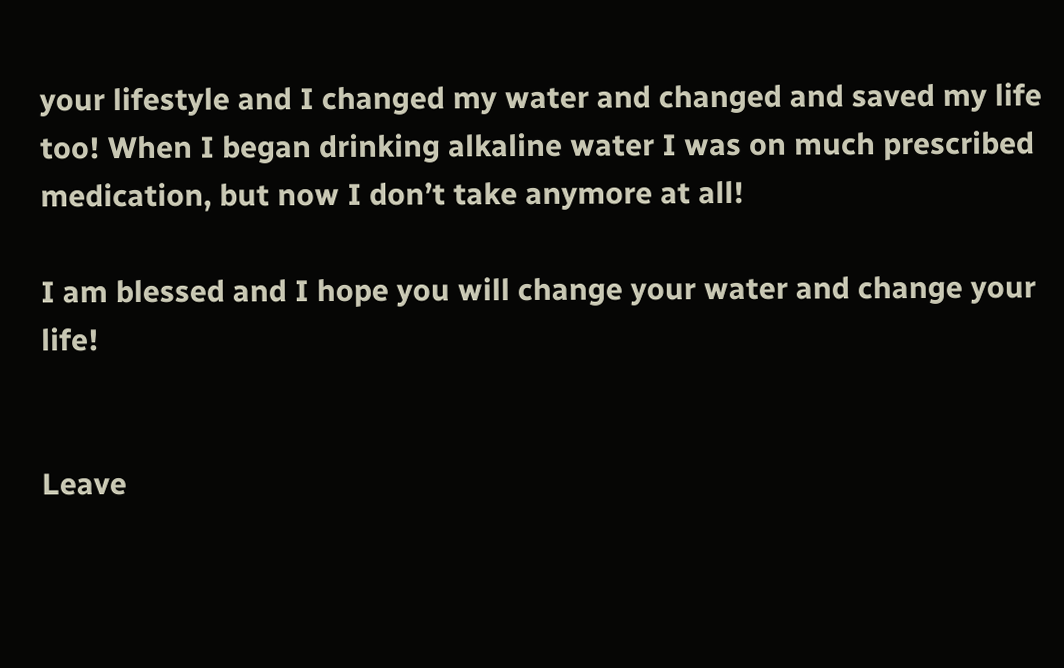your lifestyle and I changed my water and changed and saved my life too! When I began drinking alkaline water I was on much prescribed medication, but now I don’t take anymore at all!

I am blessed and I hope you will change your water and change your life!


Leave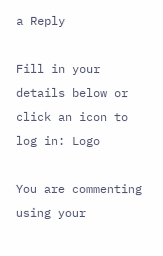a Reply

Fill in your details below or click an icon to log in: Logo

You are commenting using your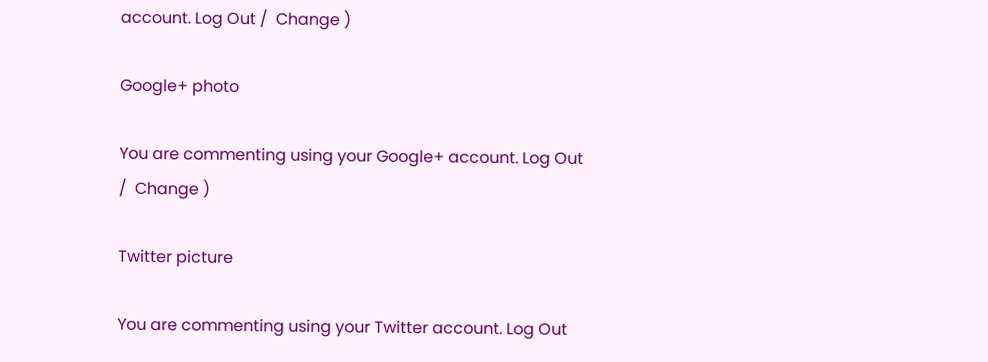account. Log Out /  Change )

Google+ photo

You are commenting using your Google+ account. Log Out /  Change )

Twitter picture

You are commenting using your Twitter account. Log Out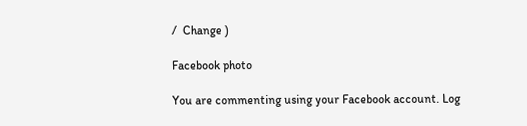/  Change )

Facebook photo

You are commenting using your Facebook account. Log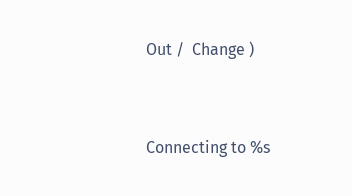Out /  Change )


Connecting to %s